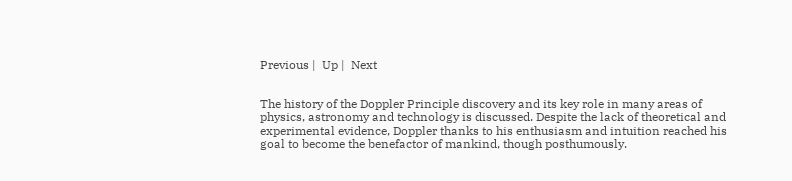Previous |  Up |  Next


The history of the Doppler Principle discovery and its key role in many areas of physics, astronomy and technology is discussed. Despite the lack of theoretical and experimental evidence, Doppler thanks to his enthusiasm and intuition reached his goal to become the benefactor of mankind, though posthumously.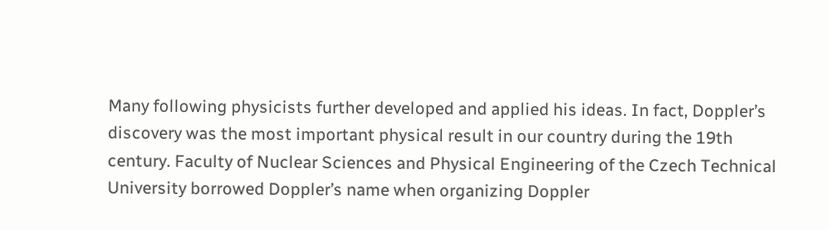Many following physicists further developed and applied his ideas. In fact, Doppler’s discovery was the most important physical result in our country during the 19th century. Faculty of Nuclear Sciences and Physical Engineering of the Czech Technical University borrowed Doppler’s name when organizing Doppler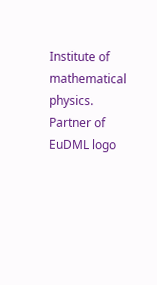Institute of mathematical physics.
Partner of
EuDML logo